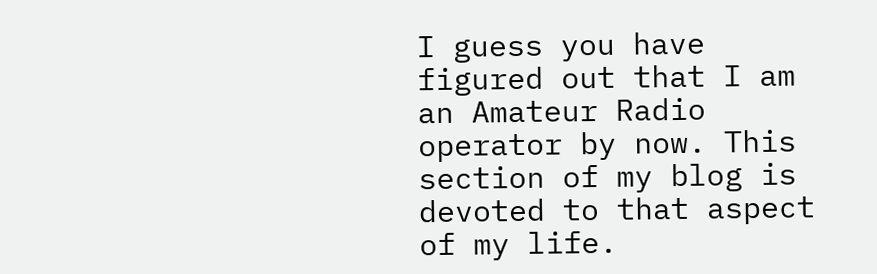I guess you have figured out that I am an Amateur Radio operator by now. This section of my blog is devoted to that aspect of my life.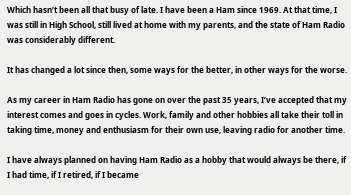Which hasn’t been all that busy of late. I have been a Ham since 1969. At that time, I was still in High School, still lived at home with my parents, and the state of Ham Radio was considerably different.

It has changed a lot since then, some ways for the better, in other ways for the worse.

As my career in Ham Radio has gone on over the past 35 years, I’ve accepted that my interest comes and goes in cycles. Work, family and other hobbies all take their toll in taking time, money and enthusiasm for their own use, leaving radio for another time.

I have always planned on having Ham Radio as a hobby that would always be there, if I had time, if I retired, if I became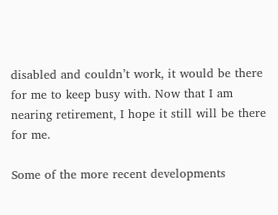disabled and couldn’t work, it would be there for me to keep busy with. Now that I am nearing retirement, I hope it still will be there for me.

Some of the more recent developments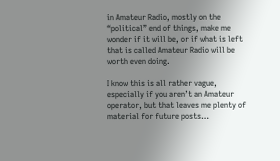in Amateur Radio, mostly on the “political” end of things, make me wonder if it will be, or if what is left that is called Amateur Radio will be worth even doing.

I know this is all rather vague, especially if you aren’t an Amateur operator, but that leaves me plenty of material for future posts…